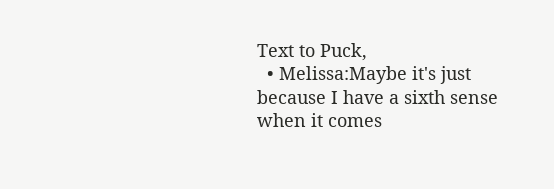Text to Puck,
  • Melissa:Maybe it's just because I have a sixth sense when it comes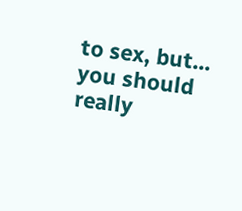to sex, but... you should really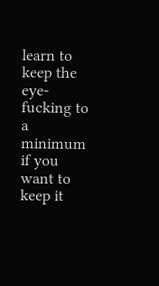learn to keep the eye-fucking to a minimum if you want to keep it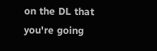on the DL that you're going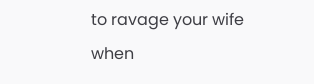to ravage your wife when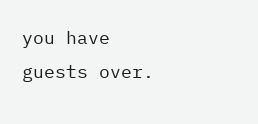you have guests over.